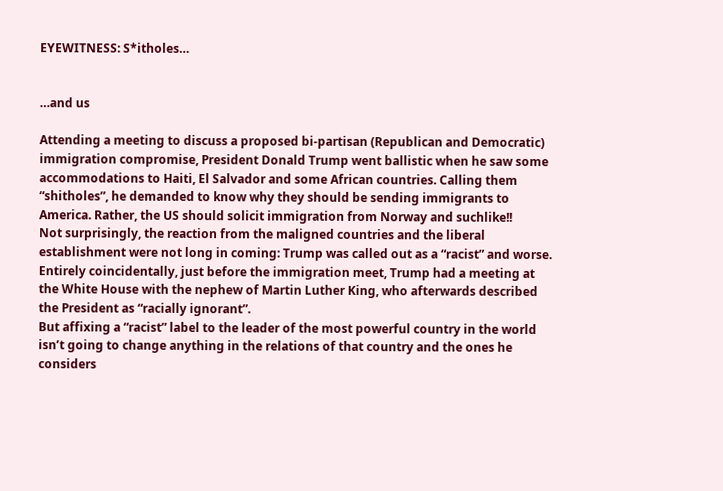EYEWITNESS: S*itholes…


…and us

Attending a meeting to discuss a proposed bi-partisan (Republican and Democratic) immigration compromise, President Donald Trump went ballistic when he saw some accommodations to Haiti, El Salvador and some African countries. Calling them “shitholes”, he demanded to know why they should be sending immigrants to America. Rather, the US should solicit immigration from Norway and suchlike!!
Not surprisingly, the reaction from the maligned countries and the liberal establishment were not long in coming: Trump was called out as a “racist” and worse. Entirely coincidentally, just before the immigration meet, Trump had a meeting at the White House with the nephew of Martin Luther King, who afterwards described the President as “racially ignorant”.
But affixing a “racist” label to the leader of the most powerful country in the world isn’t going to change anything in the relations of that country and the ones he considers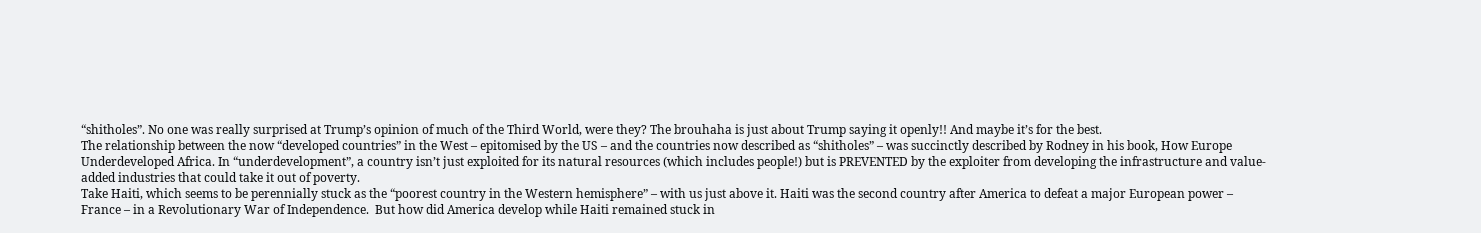“shitholes”. No one was really surprised at Trump’s opinion of much of the Third World, were they? The brouhaha is just about Trump saying it openly!! And maybe it’s for the best.
The relationship between the now “developed countries” in the West – epitomised by the US – and the countries now described as “shitholes” – was succinctly described by Rodney in his book, How Europe Underdeveloped Africa. In “underdevelopment”, a country isn’t just exploited for its natural resources (which includes people!) but is PREVENTED by the exploiter from developing the infrastructure and value-added industries that could take it out of poverty.
Take Haiti, which seems to be perennially stuck as the “poorest country in the Western hemisphere” – with us just above it. Haiti was the second country after America to defeat a major European power – France – in a Revolutionary War of Independence.  But how did America develop while Haiti remained stuck in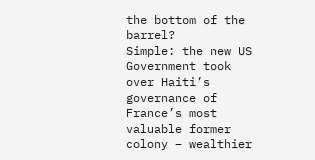the bottom of the barrel?
Simple: the new US Government took over Haiti’s governance of France’s most valuable former colony – wealthier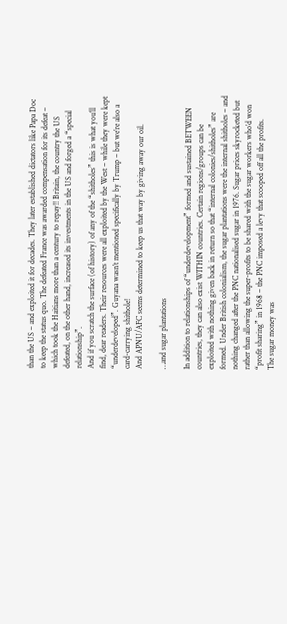than the US – and exploited it for decades. They later established dictators like Papa Doc to keep the status quo. The defeated France was awarded compensation for its defeat – which took the Haitians more than a century to repay!! Britain, the country the US defeated, on the other hand, increased its investments in the US and forged a “special relationship”.
And if you scratch the surface (of history) of any of the “shitholes” this is what you’ll find, dear readers. Their resources were all exploited by the West – while they were kept “underdeveloped”. Guyana wasn’t mentioned specifically by Trump – but we’re also a card-carrying shithole!
And APNU/AFC seems determined to keep us that way by giving away our oil.

…and sugar plantations

In addition to relationships of “underdevelopment” formed and sustained BETWEEN countries, they can also exist WITHIN countries. Certain regions/groups can be exploited with nothing given back in return so that “internal colonies/shitholes” are formed. Under British colonialism, the sugar plantations were the internal shitholes – and nothing changed after the PNC nationalised sugar in 1976. Sugar prices skyrocketed but rather than allowing the super-profits to be shared with the sugar workers who’d won “profit sharing” in 1968 – the PNC imposed a levy that scooped off all the profits.
The sugar money was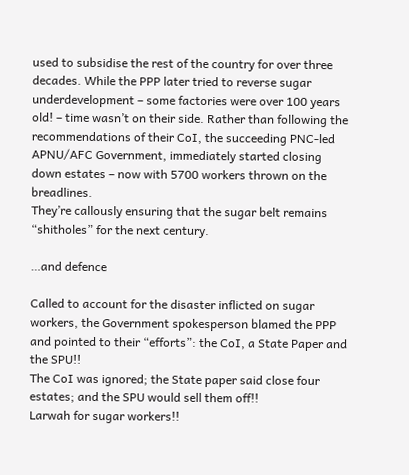used to subsidise the rest of the country for over three decades. While the PPP later tried to reverse sugar underdevelopment – some factories were over 100 years old! – time wasn’t on their side. Rather than following the recommendations of their CoI, the succeeding PNC-led APNU/AFC Government, immediately started closing down estates – now with 5700 workers thrown on the breadlines.
They’re callously ensuring that the sugar belt remains “shitholes” for the next century.

…and defence

Called to account for the disaster inflicted on sugar workers, the Government spokesperson blamed the PPP and pointed to their “efforts”: the CoI, a State Paper and the SPU!!
The CoI was ignored; the State paper said close four estates; and the SPU would sell them off!!
Larwah for sugar workers!!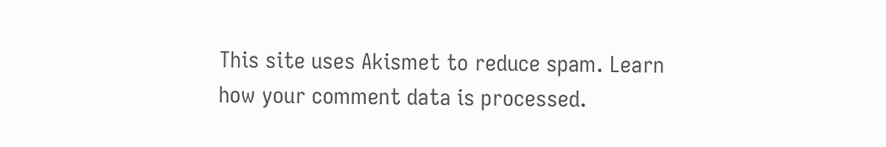This site uses Akismet to reduce spam. Learn how your comment data is processed.